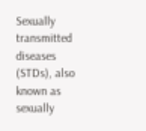Sexually transmitted diseases (STDs), also known as sexually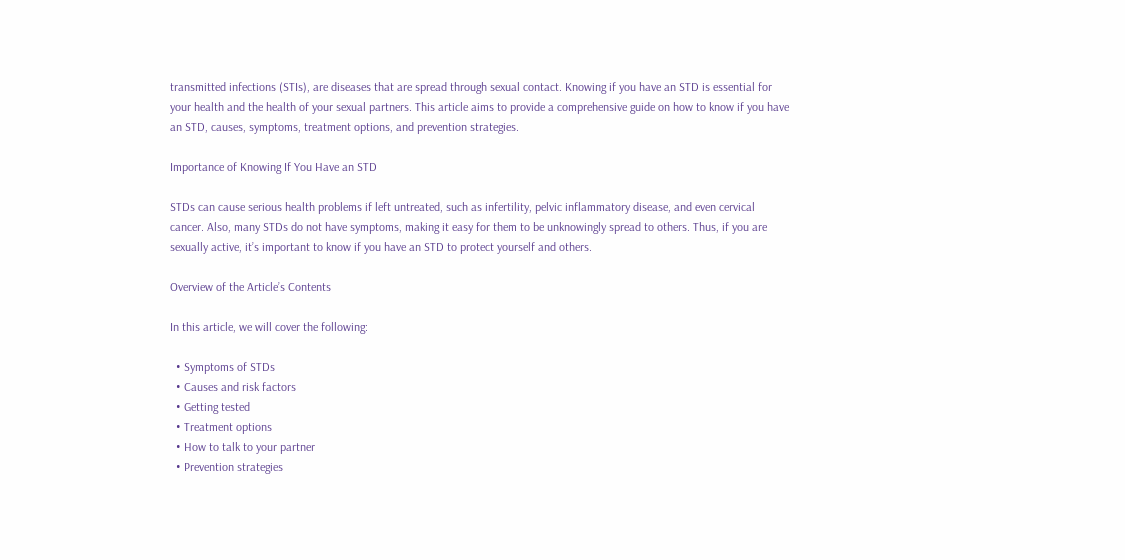transmitted infections (STIs), are diseases that are spread through sexual contact. Knowing if you have an STD is essential for your health and the health of your sexual partners. This article aims to provide a comprehensive guide on how to know if you have an STD, causes, symptoms, treatment options, and prevention strategies.

Importance of Knowing If You Have an STD

STDs can cause serious health problems if left untreated, such as infertility, pelvic inflammatory disease, and even cervical cancer. Also, many STDs do not have symptoms, making it easy for them to be unknowingly spread to others. Thus, if you are sexually active, it’s important to know if you have an STD to protect yourself and others.

Overview of the Article’s Contents

In this article, we will cover the following:

  • Symptoms of STDs
  • Causes and risk factors
  • Getting tested
  • Treatment options
  • How to talk to your partner
  • Prevention strategies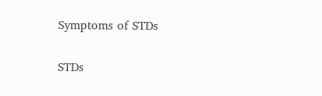Symptoms of STDs

STDs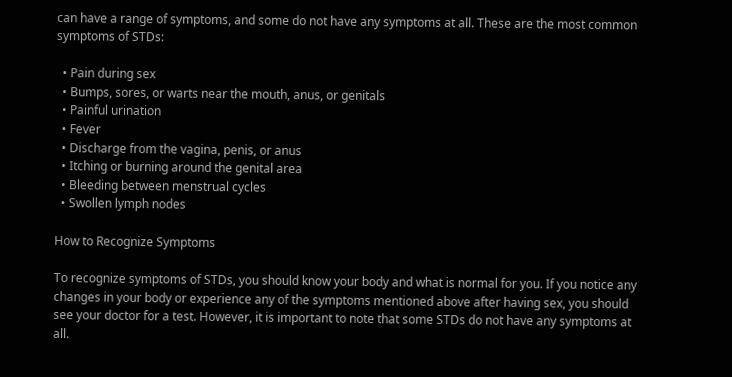can have a range of symptoms, and some do not have any symptoms at all. These are the most common symptoms of STDs:

  • Pain during sex
  • Bumps, sores, or warts near the mouth, anus, or genitals
  • Painful urination
  • Fever
  • Discharge from the vagina, penis, or anus
  • Itching or burning around the genital area
  • Bleeding between menstrual cycles
  • Swollen lymph nodes

How to Recognize Symptoms

To recognize symptoms of STDs, you should know your body and what is normal for you. If you notice any changes in your body or experience any of the symptoms mentioned above after having sex, you should see your doctor for a test. However, it is important to note that some STDs do not have any symptoms at all.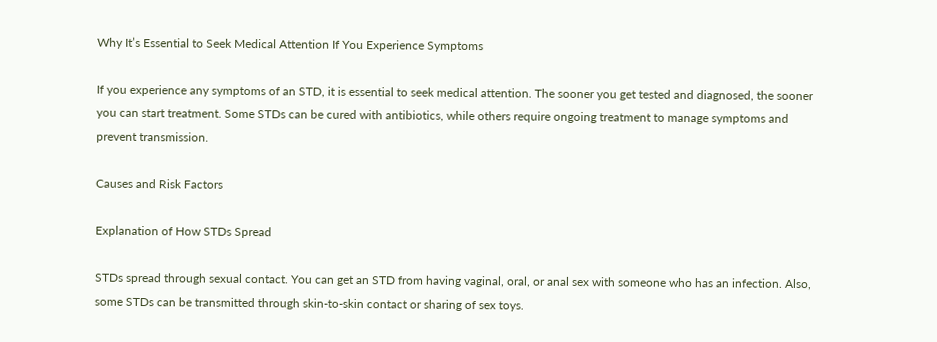Why It’s Essential to Seek Medical Attention If You Experience Symptoms

If you experience any symptoms of an STD, it is essential to seek medical attention. The sooner you get tested and diagnosed, the sooner you can start treatment. Some STDs can be cured with antibiotics, while others require ongoing treatment to manage symptoms and prevent transmission.

Causes and Risk Factors

Explanation of How STDs Spread

STDs spread through sexual contact. You can get an STD from having vaginal, oral, or anal sex with someone who has an infection. Also, some STDs can be transmitted through skin-to-skin contact or sharing of sex toys.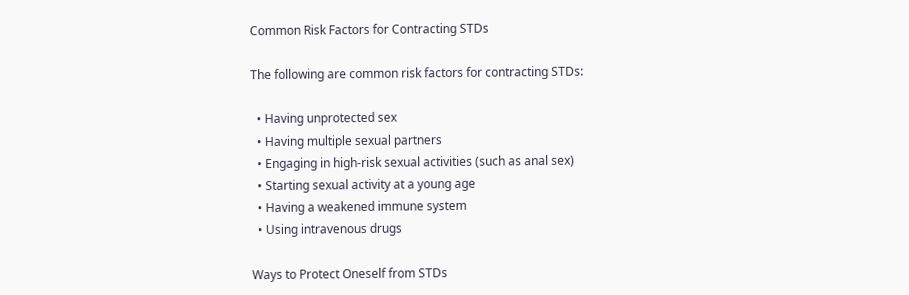Common Risk Factors for Contracting STDs

The following are common risk factors for contracting STDs:

  • Having unprotected sex
  • Having multiple sexual partners
  • Engaging in high-risk sexual activities (such as anal sex)
  • Starting sexual activity at a young age
  • Having a weakened immune system
  • Using intravenous drugs

Ways to Protect Oneself from STDs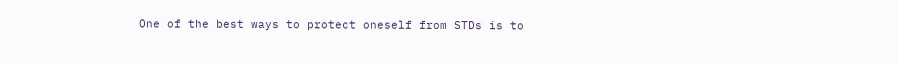One of the best ways to protect oneself from STDs is to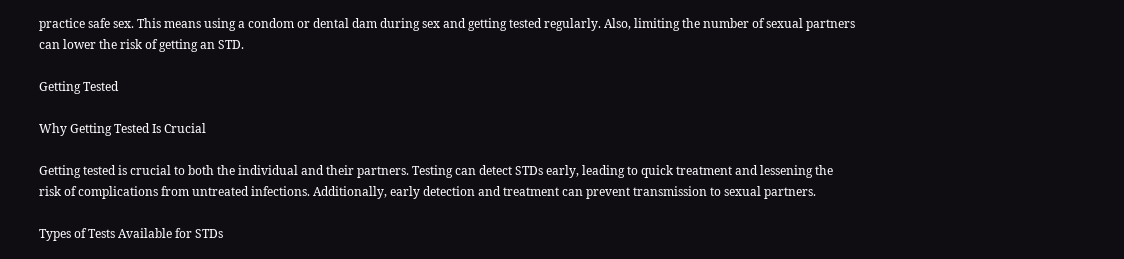practice safe sex. This means using a condom or dental dam during sex and getting tested regularly. Also, limiting the number of sexual partners can lower the risk of getting an STD.

Getting Tested

Why Getting Tested Is Crucial

Getting tested is crucial to both the individual and their partners. Testing can detect STDs early, leading to quick treatment and lessening the risk of complications from untreated infections. Additionally, early detection and treatment can prevent transmission to sexual partners.

Types of Tests Available for STDs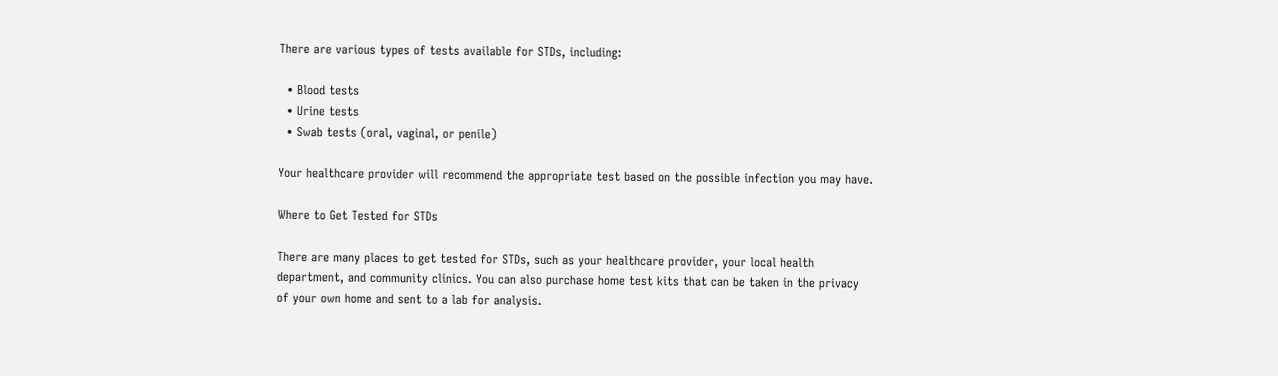There are various types of tests available for STDs, including:

  • Blood tests
  • Urine tests
  • Swab tests (oral, vaginal, or penile)

Your healthcare provider will recommend the appropriate test based on the possible infection you may have.

Where to Get Tested for STDs

There are many places to get tested for STDs, such as your healthcare provider, your local health department, and community clinics. You can also purchase home test kits that can be taken in the privacy of your own home and sent to a lab for analysis.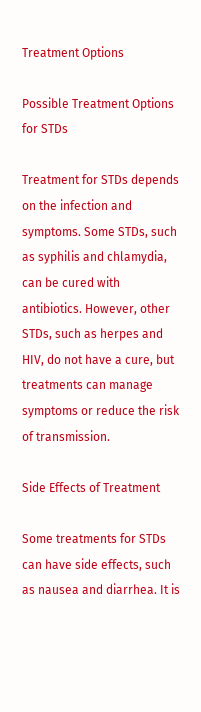Treatment Options

Possible Treatment Options for STDs

Treatment for STDs depends on the infection and symptoms. Some STDs, such as syphilis and chlamydia, can be cured with antibiotics. However, other STDs, such as herpes and HIV, do not have a cure, but treatments can manage symptoms or reduce the risk of transmission.

Side Effects of Treatment

Some treatments for STDs can have side effects, such as nausea and diarrhea. It is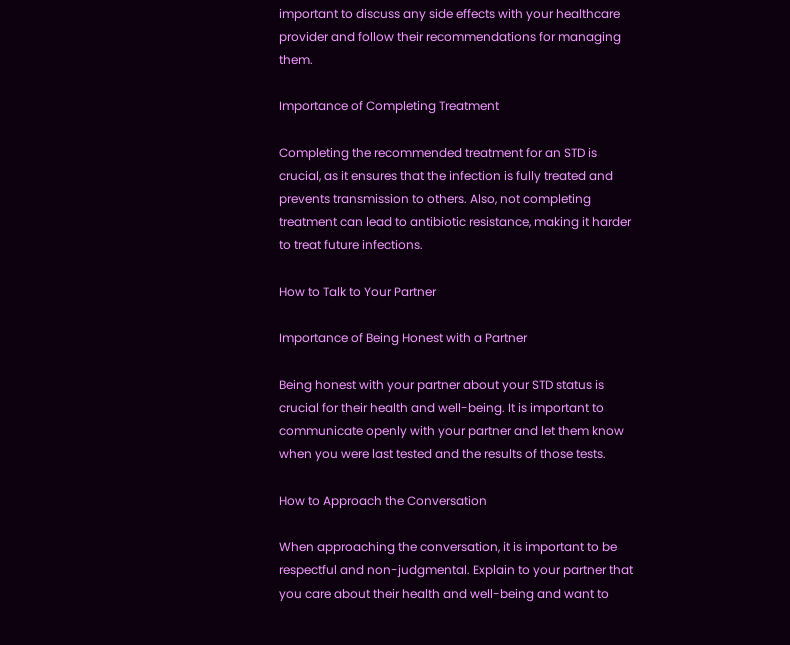important to discuss any side effects with your healthcare provider and follow their recommendations for managing them.

Importance of Completing Treatment

Completing the recommended treatment for an STD is crucial, as it ensures that the infection is fully treated and prevents transmission to others. Also, not completing treatment can lead to antibiotic resistance, making it harder to treat future infections.

How to Talk to Your Partner

Importance of Being Honest with a Partner

Being honest with your partner about your STD status is crucial for their health and well-being. It is important to communicate openly with your partner and let them know when you were last tested and the results of those tests.

How to Approach the Conversation

When approaching the conversation, it is important to be respectful and non-judgmental. Explain to your partner that you care about their health and well-being and want to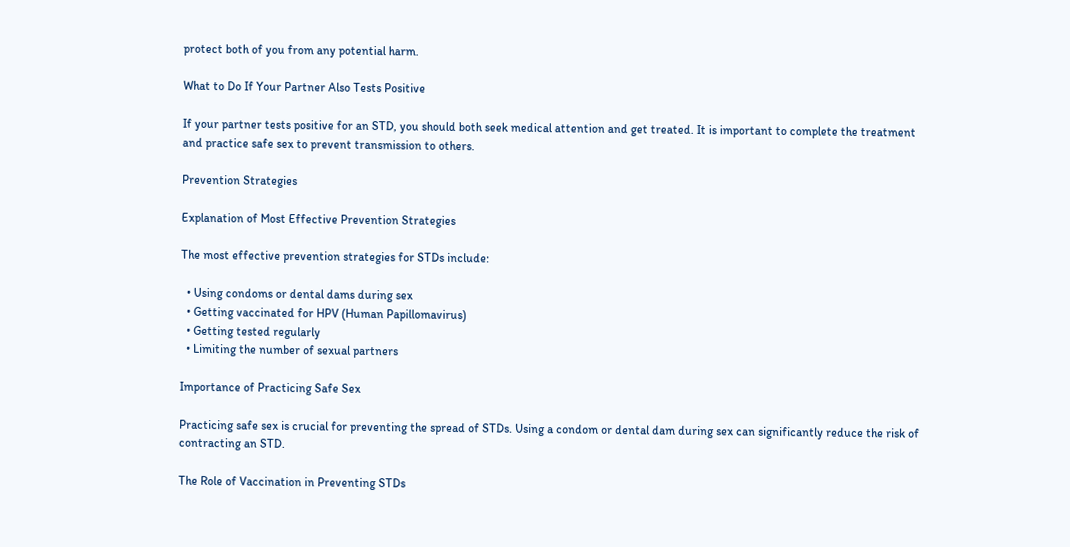protect both of you from any potential harm.

What to Do If Your Partner Also Tests Positive

If your partner tests positive for an STD, you should both seek medical attention and get treated. It is important to complete the treatment and practice safe sex to prevent transmission to others.

Prevention Strategies

Explanation of Most Effective Prevention Strategies

The most effective prevention strategies for STDs include:

  • Using condoms or dental dams during sex
  • Getting vaccinated for HPV (Human Papillomavirus)
  • Getting tested regularly
  • Limiting the number of sexual partners

Importance of Practicing Safe Sex

Practicing safe sex is crucial for preventing the spread of STDs. Using a condom or dental dam during sex can significantly reduce the risk of contracting an STD.

The Role of Vaccination in Preventing STDs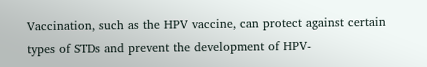Vaccination, such as the HPV vaccine, can protect against certain types of STDs and prevent the development of HPV-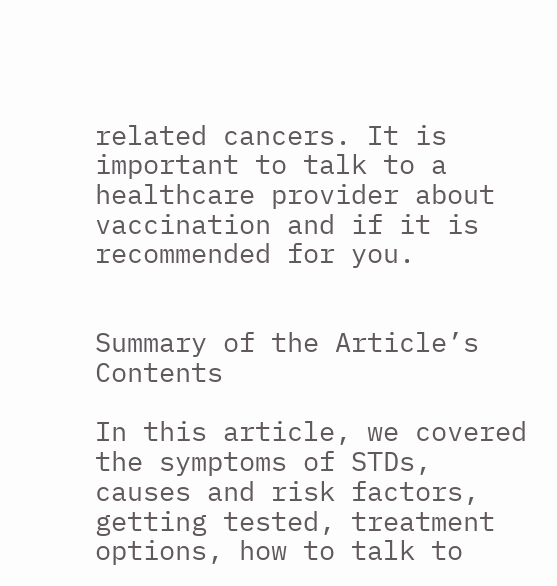related cancers. It is important to talk to a healthcare provider about vaccination and if it is recommended for you.


Summary of the Article’s Contents

In this article, we covered the symptoms of STDs, causes and risk factors, getting tested, treatment options, how to talk to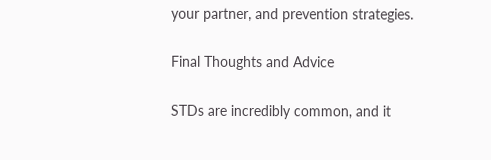your partner, and prevention strategies.

Final Thoughts and Advice

STDs are incredibly common, and it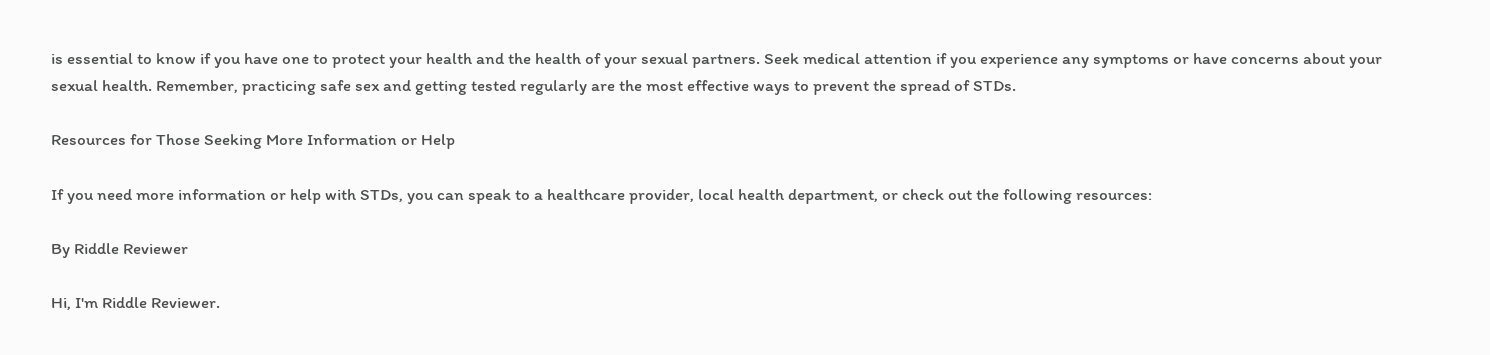is essential to know if you have one to protect your health and the health of your sexual partners. Seek medical attention if you experience any symptoms or have concerns about your sexual health. Remember, practicing safe sex and getting tested regularly are the most effective ways to prevent the spread of STDs.

Resources for Those Seeking More Information or Help

If you need more information or help with STDs, you can speak to a healthcare provider, local health department, or check out the following resources:

By Riddle Reviewer

Hi, I'm Riddle Reviewer.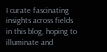I curate fascinating insights across fields in this blog, hoping to illuminate and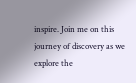inspire. Join me on this journey of discovery as we explore the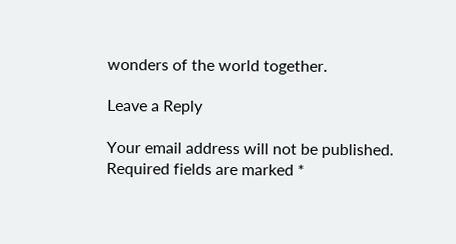wonders of the world together.

Leave a Reply

Your email address will not be published. Required fields are marked *